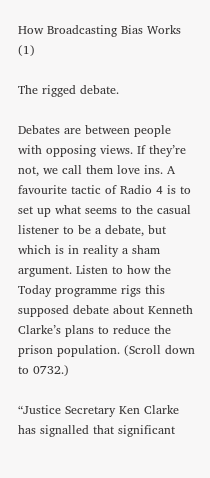How Broadcasting Bias Works (1)

The rigged debate.

Debates are between people with opposing views. If they’re not, we call them love ins. A favourite tactic of Radio 4 is to set up what seems to the casual listener to be a debate, but which is in reality a sham argument. Listen to how the Today programme rigs this supposed debate about Kenneth Clarke’s plans to reduce the prison population. (Scroll down to 0732.)

“Justice Secretary Ken Clarke has signalled that significant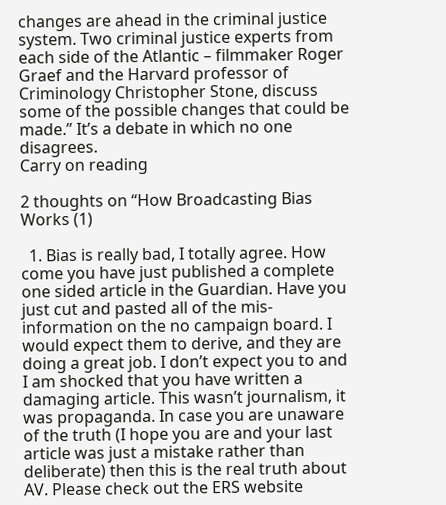changes are ahead in the criminal justice system. Two criminal justice experts from each side of the Atlantic – filmmaker Roger Graef and the Harvard professor of Criminology Christopher Stone, discuss some of the possible changes that could be made.” It’s a debate in which no one disagrees.
Carry on reading

2 thoughts on “How Broadcasting Bias Works (1)

  1. Bias is really bad, I totally agree. How come you have just published a complete one sided article in the Guardian. Have you just cut and pasted all of the mis-information on the no campaign board. I would expect them to derive, and they are doing a great job. I don’t expect you to and I am shocked that you have written a damaging article. This wasn’t journalism, it was propaganda. In case you are unaware of the truth (I hope you are and your last article was just a mistake rather than deliberate) then this is the real truth about AV. Please check out the ERS website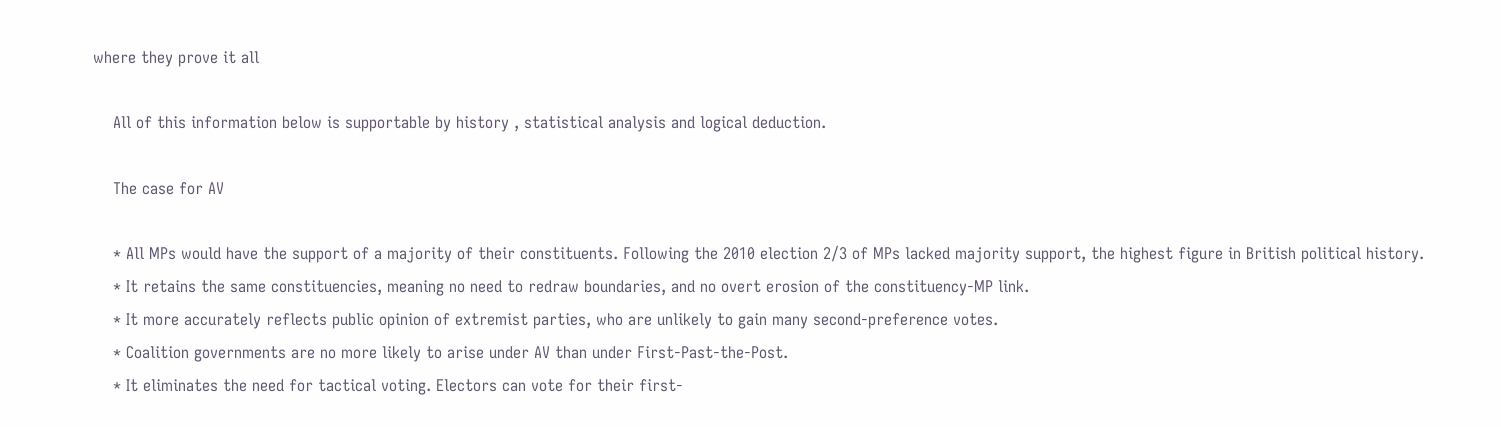where they prove it all

    All of this information below is supportable by history , statistical analysis and logical deduction.

    The case for AV

    * All MPs would have the support of a majority of their constituents. Following the 2010 election 2/3 of MPs lacked majority support, the highest figure in British political history.
    * It retains the same constituencies, meaning no need to redraw boundaries, and no overt erosion of the constituency-MP link.
    * It more accurately reflects public opinion of extremist parties, who are unlikely to gain many second-preference votes.
    * Coalition governments are no more likely to arise under AV than under First-Past-the-Post.
    * It eliminates the need for tactical voting. Electors can vote for their first-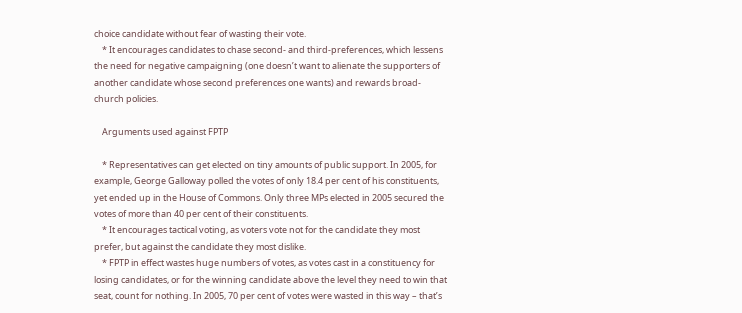choice candidate without fear of wasting their vote.
    * It encourages candidates to chase second- and third-preferences, which lessens the need for negative campaigning (one doesn’t want to alienate the supporters of another candidate whose second preferences one wants) and rewards broad-church policies.

    Arguments used against FPTP

    * Representatives can get elected on tiny amounts of public support. In 2005, for example, George Galloway polled the votes of only 18.4 per cent of his constituents, yet ended up in the House of Commons. Only three MPs elected in 2005 secured the votes of more than 40 per cent of their constituents.
    * It encourages tactical voting, as voters vote not for the candidate they most prefer, but against the candidate they most dislike.
    * FPTP in effect wastes huge numbers of votes, as votes cast in a constituency for losing candidates, or for the winning candidate above the level they need to win that seat, count for nothing. In 2005, 70 per cent of votes were wasted in this way – that’s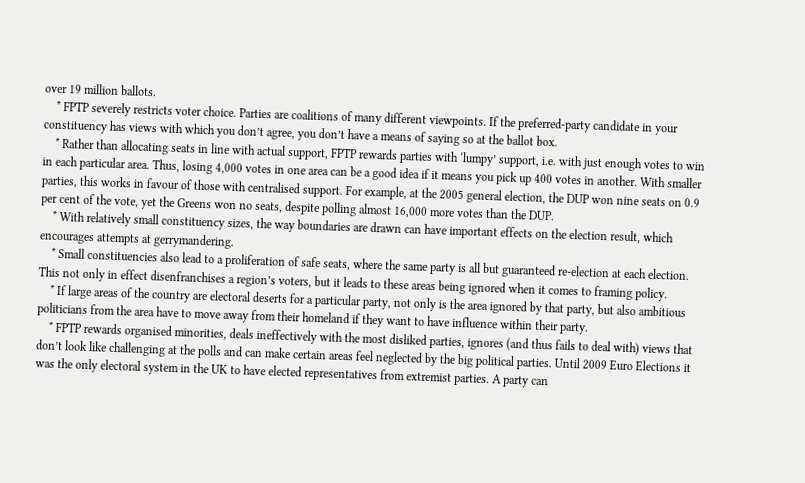over 19 million ballots.
    * FPTP severely restricts voter choice. Parties are coalitions of many different viewpoints. If the preferred-party candidate in your constituency has views with which you don’t agree, you don’t have a means of saying so at the ballot box.
    * Rather than allocating seats in line with actual support, FPTP rewards parties with ‘lumpy’ support, i.e. with just enough votes to win in each particular area. Thus, losing 4,000 votes in one area can be a good idea if it means you pick up 400 votes in another. With smaller parties, this works in favour of those with centralised support. For example, at the 2005 general election, the DUP won nine seats on 0.9 per cent of the vote, yet the Greens won no seats, despite polling almost 16,000 more votes than the DUP.
    * With relatively small constituency sizes, the way boundaries are drawn can have important effects on the election result, which encourages attempts at gerrymandering.
    * Small constituencies also lead to a proliferation of safe seats, where the same party is all but guaranteed re-election at each election. This not only in effect disenfranchises a region’s voters, but it leads to these areas being ignored when it comes to framing policy.
    * If large areas of the country are electoral deserts for a particular party, not only is the area ignored by that party, but also ambitious politicians from the area have to move away from their homeland if they want to have influence within their party.
    * FPTP rewards organised minorities, deals ineffectively with the most disliked parties, ignores (and thus fails to deal with) views that don’t look like challenging at the polls and can make certain areas feel neglected by the big political parties. Until 2009 Euro Elections it was the only electoral system in the UK to have elected representatives from extremist parties. A party can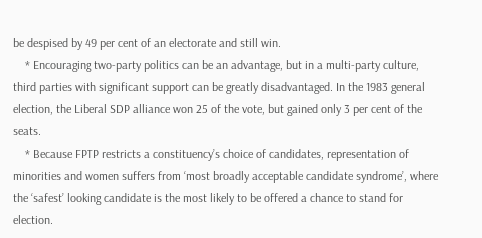be despised by 49 per cent of an electorate and still win.
    * Encouraging two-party politics can be an advantage, but in a multi-party culture, third parties with significant support can be greatly disadvantaged. In the 1983 general election, the Liberal SDP alliance won 25 of the vote, but gained only 3 per cent of the seats.
    * Because FPTP restricts a constituency’s choice of candidates, representation of minorities and women suffers from ‘most broadly acceptable candidate syndrome’, where the ‘safest’ looking candidate is the most likely to be offered a chance to stand for election.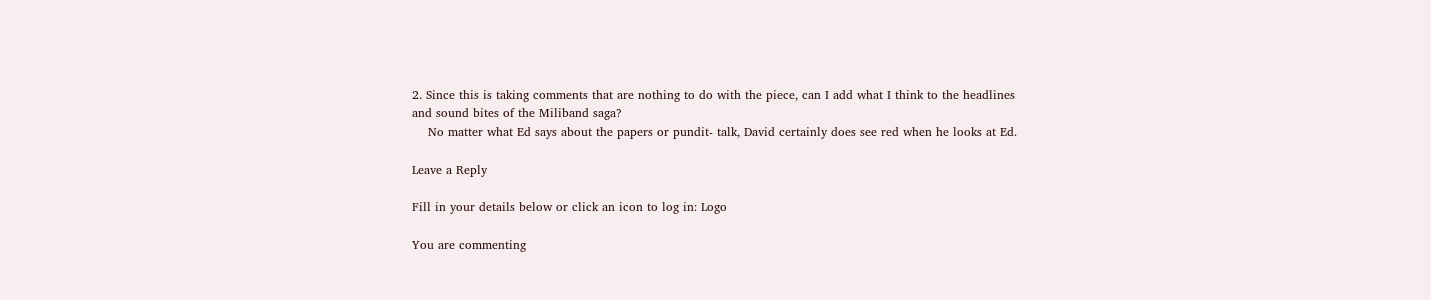2. Since this is taking comments that are nothing to do with the piece, can I add what I think to the headlines and sound bites of the Miliband saga?
    No matter what Ed says about the papers or pundit- talk, David certainly does see red when he looks at Ed.

Leave a Reply

Fill in your details below or click an icon to log in: Logo

You are commenting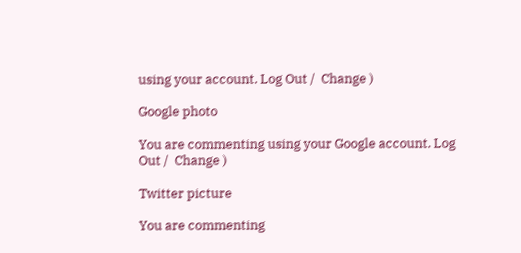using your account. Log Out /  Change )

Google photo

You are commenting using your Google account. Log Out /  Change )

Twitter picture

You are commenting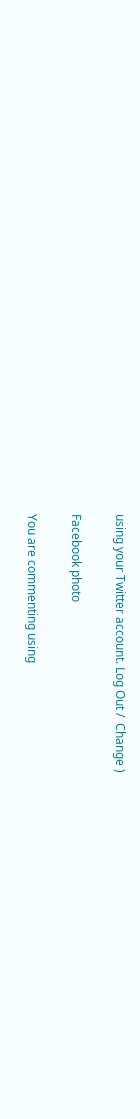using your Twitter account. Log Out /  Change )

Facebook photo

You are commenting using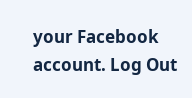your Facebook account. Log Out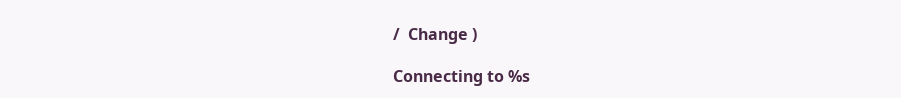/  Change )

Connecting to %s